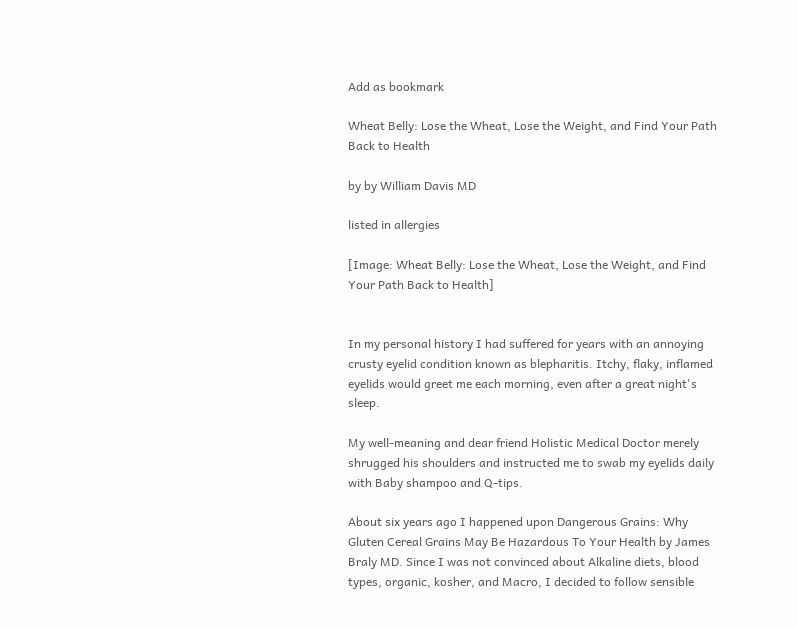Add as bookmark

Wheat Belly: Lose the Wheat, Lose the Weight, and Find Your Path Back to Health

by by William Davis MD

listed in allergies

[Image: Wheat Belly: Lose the Wheat, Lose the Weight, and Find Your Path Back to Health]


In my personal history I had suffered for years with an annoying crusty eyelid condition known as blepharitis. Itchy, flaky, inflamed eyelids would greet me each morning, even after a great night's sleep.

My well-meaning and dear friend Holistic Medical Doctor merely shrugged his shoulders and instructed me to swab my eyelids daily with Baby shampoo and Q-tips.

About six years ago I happened upon Dangerous Grains: Why Gluten Cereal Grains May Be Hazardous To Your Health by James Braly MD. Since I was not convinced about Alkaline diets, blood types, organic, kosher, and Macro, I decided to follow sensible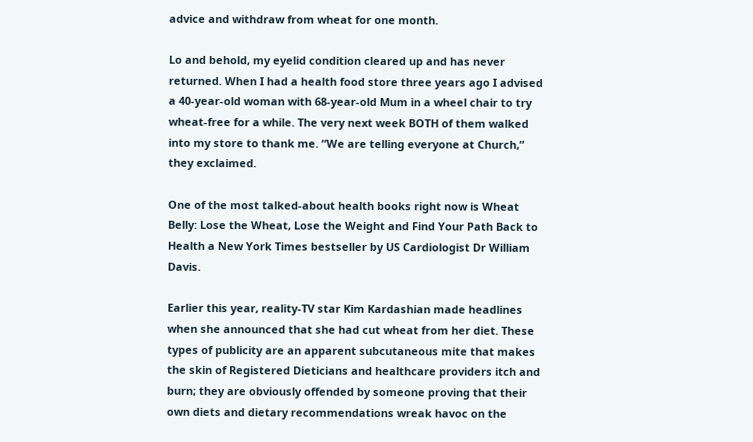advice and withdraw from wheat for one month.

Lo and behold, my eyelid condition cleared up and has never returned. When I had a health food store three years ago I advised a 40-year-old woman with 68-year-old Mum in a wheel chair to try wheat-free for a while. The very next week BOTH of them walked into my store to thank me. “We are telling everyone at Church,” they exclaimed.

One of the most talked-about health books right now is Wheat Belly: Lose the Wheat, Lose the Weight and Find Your Path Back to Health a New York Times bestseller by US Cardiologist Dr William Davis.

Earlier this year, reality-TV star Kim Kardashian made headlines when she announced that she had cut wheat from her diet. These types of publicity are an apparent subcutaneous mite that makes the skin of Registered Dieticians and healthcare providers itch and burn; they are obviously offended by someone proving that their own diets and dietary recommendations wreak havoc on the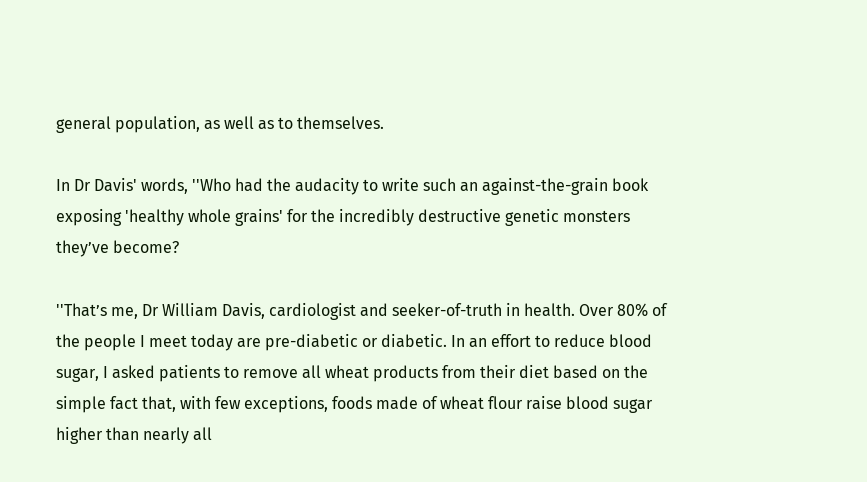general population, as well as to themselves.

In Dr Davis' words, ''Who had the audacity to write such an against-the-grain book exposing 'healthy whole grains' for the incredibly destructive genetic monsters they’ve become?

''That’s me, Dr William Davis, cardiologist and seeker-of-truth in health. Over 80% of the people I meet today are pre-diabetic or diabetic. In an effort to reduce blood sugar, I asked patients to remove all wheat products from their diet based on the simple fact that, with few exceptions, foods made of wheat flour raise blood sugar higher than nearly all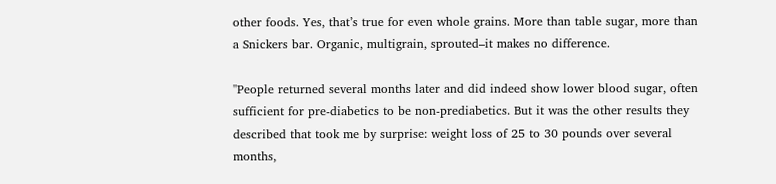other foods. Yes, that’s true for even whole grains. More than table sugar, more than a Snickers bar. Organic, multigrain, sprouted–it makes no difference.

''People returned several months later and did indeed show lower blood sugar, often sufficient for pre-diabetics to be non-prediabetics. But it was the other results they described that took me by surprise: weight loss of 25 to 30 pounds over several months,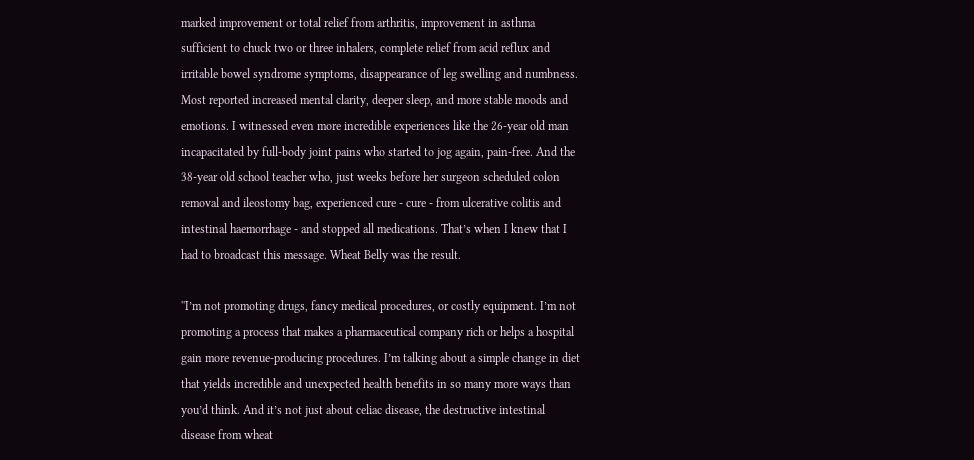marked improvement or total relief from arthritis, improvement in asthma sufficient to chuck two or three inhalers, complete relief from acid reflux and irritable bowel syndrome symptoms, disappearance of leg swelling and numbness. Most reported increased mental clarity, deeper sleep, and more stable moods and emotions. I witnessed even more incredible experiences like the 26-year old man incapacitated by full-body joint pains who started to jog again, pain-free. And the 38-year old school teacher who, just weeks before her surgeon scheduled colon removal and ileostomy bag, experienced cure - cure - from ulcerative colitis and intestinal haemorrhage - and stopped all medications. That’s when I knew that I had to broadcast this message. Wheat Belly was the result.

''I’m not promoting drugs, fancy medical procedures, or costly equipment. I’m not promoting a process that makes a pharmaceutical company rich or helps a hospital gain more revenue-producing procedures. I’m talking about a simple change in diet that yields incredible and unexpected health benefits in so many more ways than you’d think. And it’s not just about celiac disease, the destructive intestinal disease from wheat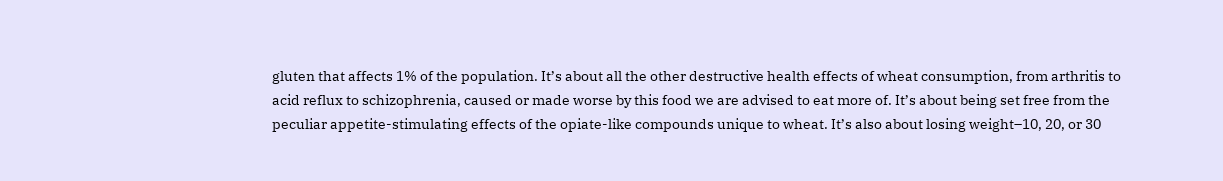gluten that affects 1% of the population. It’s about all the other destructive health effects of wheat consumption, from arthritis to acid reflux to schizophrenia, caused or made worse by this food we are advised to eat more of. It’s about being set free from the peculiar appetite-stimulating effects of the opiate-like compounds unique to wheat. It’s also about losing weight–10, 20, or 30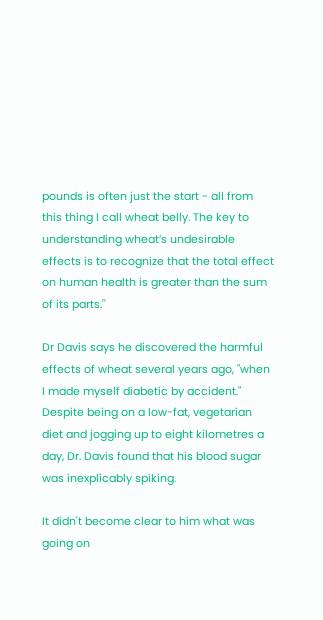pounds is often just the start - all from this thing I call wheat belly. The key to understanding wheat’s undesirable effects is to recognize that the total effect on human health is greater than the sum of its parts.''

Dr Davis says he discovered the harmful effects of wheat several years ago, "when I made myself diabetic by accident." Despite being on a low-fat, vegetarian diet and jogging up to eight kilometres a day, Dr. Davis found that his blood sugar was inexplicably spiking.

It didn't become clear to him what was going on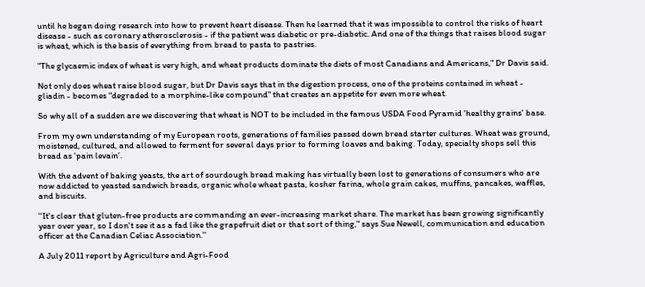until he began doing research into how to prevent heart disease. Then he learned that it was impossible to control the risks of heart disease - such as coronary atherosclerosis - if the patient was diabetic or pre-diabetic. And one of the things that raises blood sugar is wheat, which is the basis of everything from bread to pasta to pastries.

"The glycaemic index of wheat is very high, and wheat products dominate the diets of most Canadians and Americans," Dr Davis said.

Not only does wheat raise blood sugar, but Dr Davis says that in the digestion process, one of the proteins contained in wheat - gliadin - becomes "degraded to a morphine-like compound" that creates an appetite for even more wheat.

So why all of a sudden are we discovering that wheat is NOT to be included in the famous USDA Food Pyramid 'healthy grains' base.

From my own understanding of my European roots, generations of families passed down bread starter cultures. Wheat was ground, moistened, cultured, and allowed to ferment for several days prior to forming loaves and baking. Today, specialty shops sell this bread as 'pain levain’.

With the advent of baking yeasts, the art of sourdough bread making has virtually been lost to generations of consumers who are now addicted to yeasted sandwich breads, organic whole wheat pasta, kosher farina, whole grain cakes, muffins, pancakes, waffles, and biscuits.

''It's clear that gluten-free products are commanding an ever-increasing market share. The market has been growing significantly year over year, so I don't see it as a fad like the grapefruit diet or that sort of thing," says Sue Newell, communication and education officer at the Canadian Celiac Association.''

A July 2011 report by Agriculture and Agri-Food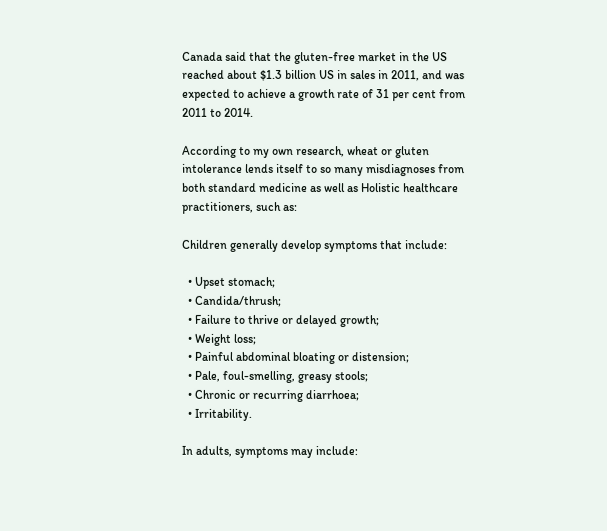Canada said that the gluten-free market in the US reached about $1.3 billion US in sales in 2011, and was expected to achieve a growth rate of 31 per cent from 2011 to 2014.

According to my own research, wheat or gluten intolerance lends itself to so many misdiagnoses from both standard medicine as well as Holistic healthcare practitioners, such as:

Children generally develop symptoms that include:

  • Upset stomach;
  • Candida/thrush;
  • Failure to thrive or delayed growth;
  • Weight loss;
  • Painful abdominal bloating or distension;
  • Pale, foul-smelling, greasy stools;
  • Chronic or recurring diarrhoea;
  • Irritability.

In adults, symptoms may include: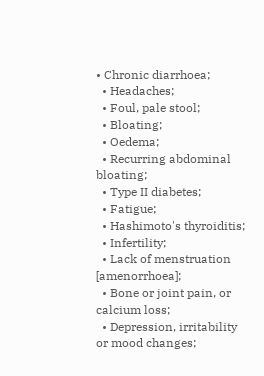• Chronic diarrhoea;
  • Headaches;
  • Foul, pale stool;
  • Bloating;
  • Oedema;
  • Recurring abdominal bloating;
  • Type II diabetes;
  • Fatigue;
  • Hashimoto's thyroiditis;
  • Infertility;
  • Lack of menstruation [amenorrhoea];
  • Bone or joint pain, or calcium loss;
  • Depression, irritability or mood changes;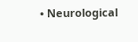• Neurological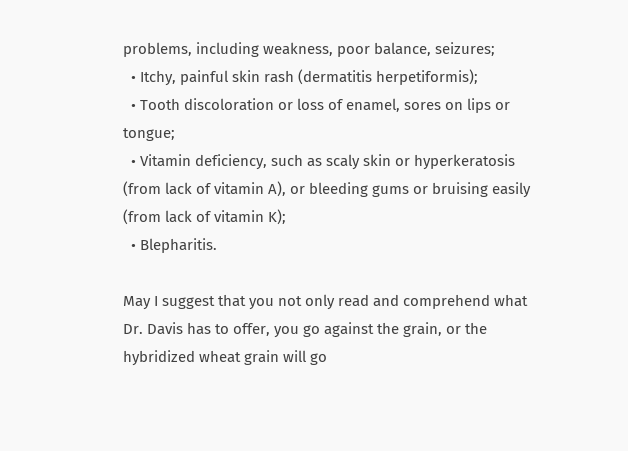problems, including weakness, poor balance, seizures;
  • Itchy, painful skin rash (dermatitis herpetiformis);
  • Tooth discoloration or loss of enamel, sores on lips or tongue;
  • Vitamin deficiency, such as scaly skin or hyperkeratosis (from lack of vitamin A), or bleeding gums or bruising easily (from lack of vitamin K);
  • Blepharitis.

May I suggest that you not only read and comprehend what Dr. Davis has to offer, you go against the grain, or the hybridized wheat grain will go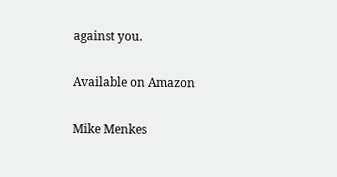against you.

Available on Amazon

Mike Menkes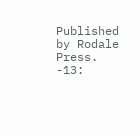Published by Rodale Press.
-13: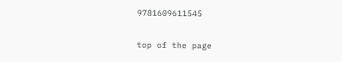9781609611545

top of the page